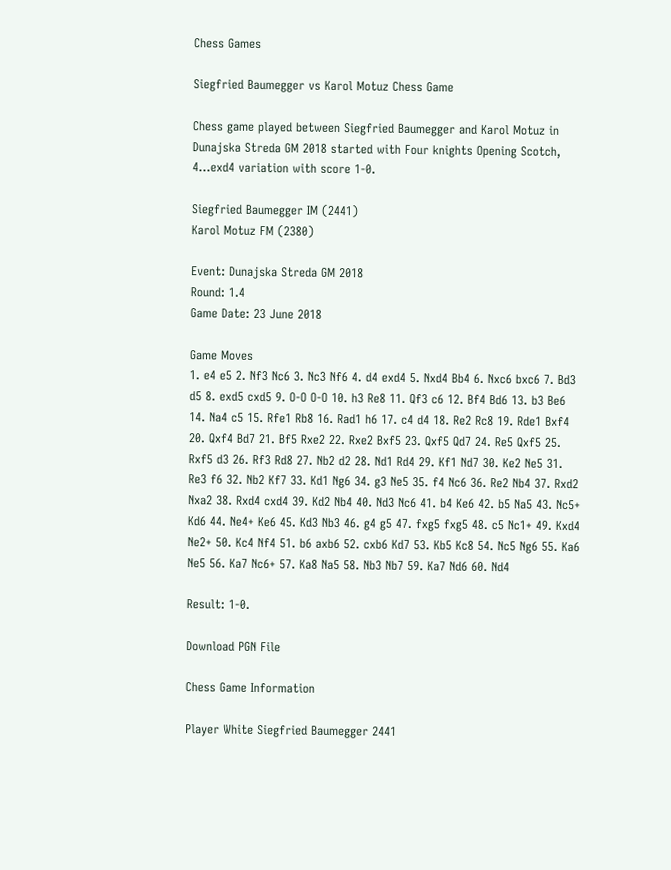Chess Games

Siegfried Baumegger vs Karol Motuz Chess Game

Chess game played between Siegfried Baumegger and Karol Motuz in Dunajska Streda GM 2018 started with Four knights Opening Scotch, 4...exd4 variation with score 1-0.

Siegfried Baumegger IM (2441)
Karol Motuz FM (2380)

Event: Dunajska Streda GM 2018
Round: 1.4
Game Date: 23 June 2018

Game Moves
1. e4 e5 2. Nf3 Nc6 3. Nc3 Nf6 4. d4 exd4 5. Nxd4 Bb4 6. Nxc6 bxc6 7. Bd3 d5 8. exd5 cxd5 9. O-O O-O 10. h3 Re8 11. Qf3 c6 12. Bf4 Bd6 13. b3 Be6 14. Na4 c5 15. Rfe1 Rb8 16. Rad1 h6 17. c4 d4 18. Re2 Rc8 19. Rde1 Bxf4 20. Qxf4 Bd7 21. Bf5 Rxe2 22. Rxe2 Bxf5 23. Qxf5 Qd7 24. Re5 Qxf5 25. Rxf5 d3 26. Rf3 Rd8 27. Nb2 d2 28. Nd1 Rd4 29. Kf1 Nd7 30. Ke2 Ne5 31. Re3 f6 32. Nb2 Kf7 33. Kd1 Ng6 34. g3 Ne5 35. f4 Nc6 36. Re2 Nb4 37. Rxd2 Nxa2 38. Rxd4 cxd4 39. Kd2 Nb4 40. Nd3 Nc6 41. b4 Ke6 42. b5 Na5 43. Nc5+ Kd6 44. Ne4+ Ke6 45. Kd3 Nb3 46. g4 g5 47. fxg5 fxg5 48. c5 Nc1+ 49. Kxd4 Ne2+ 50. Kc4 Nf4 51. b6 axb6 52. cxb6 Kd7 53. Kb5 Kc8 54. Nc5 Ng6 55. Ka6 Ne5 56. Ka7 Nc6+ 57. Ka8 Na5 58. Nb3 Nb7 59. Ka7 Nd6 60. Nd4

Result: 1-0.

Download PGN File

Chess Game Information

Player White Siegfried Baumegger 2441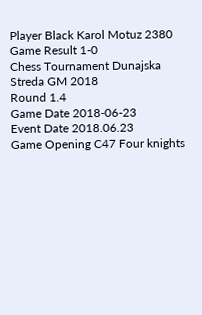Player Black Karol Motuz 2380
Game Result 1-0
Chess Tournament Dunajska Streda GM 2018
Round 1.4
Game Date 2018-06-23
Event Date 2018.06.23
Game Opening C47 Four knights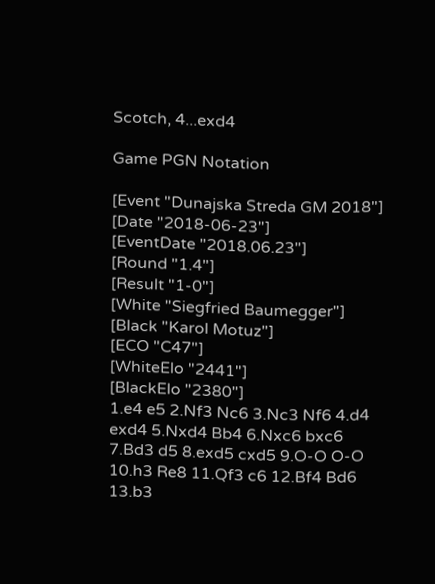Scotch, 4...exd4

Game PGN Notation

[Event "Dunajska Streda GM 2018"]
[Date "2018-06-23"]
[EventDate "2018.06.23"]
[Round "1.4"]
[Result "1-0"]
[White "Siegfried Baumegger"]
[Black "Karol Motuz"]
[ECO "C47"]
[WhiteElo "2441"]
[BlackElo "2380"]
1.e4 e5 2.Nf3 Nc6 3.Nc3 Nf6 4.d4 exd4 5.Nxd4 Bb4 6.Nxc6 bxc6 7.Bd3 d5 8.exd5 cxd5 9.O-O O-O 10.h3 Re8 11.Qf3 c6 12.Bf4 Bd6 13.b3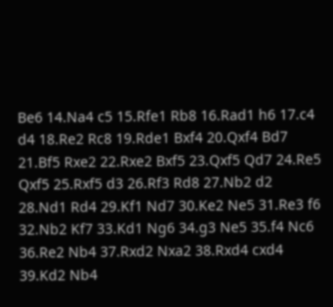Be6 14.Na4 c5 15.Rfe1 Rb8 16.Rad1 h6 17.c4 d4 18.Re2 Rc8 19.Rde1 Bxf4 20.Qxf4 Bd7 21.Bf5 Rxe2 22.Rxe2 Bxf5 23.Qxf5 Qd7 24.Re5 Qxf5 25.Rxf5 d3 26.Rf3 Rd8 27.Nb2 d2 28.Nd1 Rd4 29.Kf1 Nd7 30.Ke2 Ne5 31.Re3 f6 32.Nb2 Kf7 33.Kd1 Ng6 34.g3 Ne5 35.f4 Nc6 36.Re2 Nb4 37.Rxd2 Nxa2 38.Rxd4 cxd4 39.Kd2 Nb4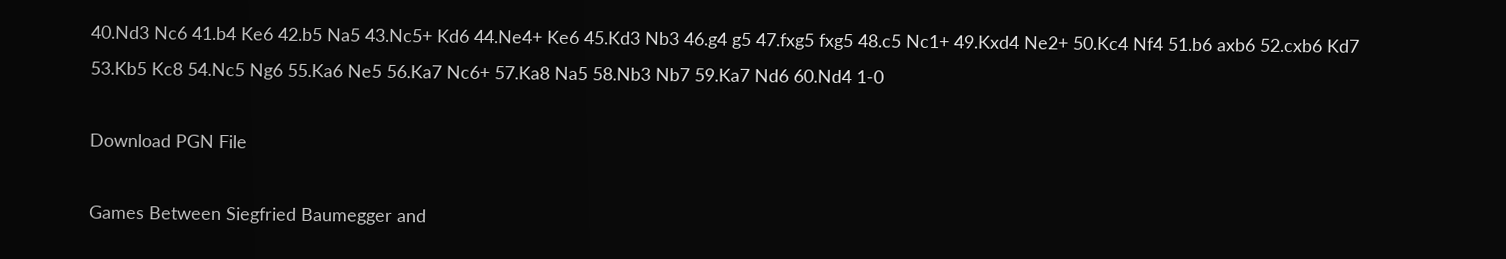40.Nd3 Nc6 41.b4 Ke6 42.b5 Na5 43.Nc5+ Kd6 44.Ne4+ Ke6 45.Kd3 Nb3 46.g4 g5 47.fxg5 fxg5 48.c5 Nc1+ 49.Kxd4 Ne2+ 50.Kc4 Nf4 51.b6 axb6 52.cxb6 Kd7 53.Kb5 Kc8 54.Nc5 Ng6 55.Ka6 Ne5 56.Ka7 Nc6+ 57.Ka8 Na5 58.Nb3 Nb7 59.Ka7 Nd6 60.Nd4 1-0

Download PGN File

Games Between Siegfried Baumegger and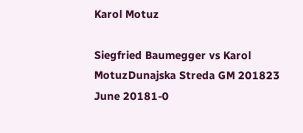Karol Motuz

Siegfried Baumegger vs Karol MotuzDunajska Streda GM 201823 June 20181-0